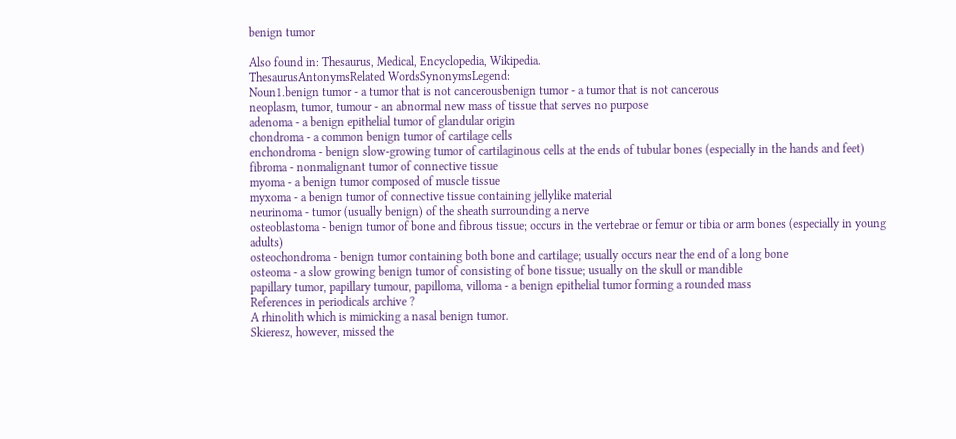benign tumor

Also found in: Thesaurus, Medical, Encyclopedia, Wikipedia.
ThesaurusAntonymsRelated WordsSynonymsLegend:
Noun1.benign tumor - a tumor that is not cancerousbenign tumor - a tumor that is not cancerous
neoplasm, tumor, tumour - an abnormal new mass of tissue that serves no purpose
adenoma - a benign epithelial tumor of glandular origin
chondroma - a common benign tumor of cartilage cells
enchondroma - benign slow-growing tumor of cartilaginous cells at the ends of tubular bones (especially in the hands and feet)
fibroma - nonmalignant tumor of connective tissue
myoma - a benign tumor composed of muscle tissue
myxoma - a benign tumor of connective tissue containing jellylike material
neurinoma - tumor (usually benign) of the sheath surrounding a nerve
osteoblastoma - benign tumor of bone and fibrous tissue; occurs in the vertebrae or femur or tibia or arm bones (especially in young adults)
osteochondroma - benign tumor containing both bone and cartilage; usually occurs near the end of a long bone
osteoma - a slow growing benign tumor of consisting of bone tissue; usually on the skull or mandible
papillary tumor, papillary tumour, papilloma, villoma - a benign epithelial tumor forming a rounded mass
References in periodicals archive ?
A rhinolith which is mimicking a nasal benign tumor.
Skieresz, however, missed the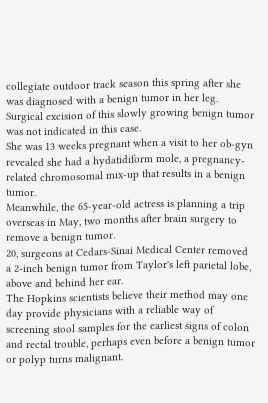collegiate outdoor track season this spring after she was diagnosed with a benign tumor in her leg.
Surgical excision of this slowly growing benign tumor was not indicated in this case.
She was 13 weeks pregnant when a visit to her ob-gyn revealed she had a hydatidiform mole, a pregnancy-related chromosomal mix-up that results in a benign tumor.
Meanwhile, the 65-year-old actress is planning a trip overseas in May, two months after brain surgery to remove a benign tumor.
20, surgeons at Cedars-Sinai Medical Center removed a 2-inch benign tumor from Taylor's left parietal lobe, above and behind her ear.
The Hopkins scientists believe their method may one day provide physicians with a reliable way of screening stool samples for the earliest signs of colon and rectal trouble, perhaps even before a benign tumor or polyp turns malignant.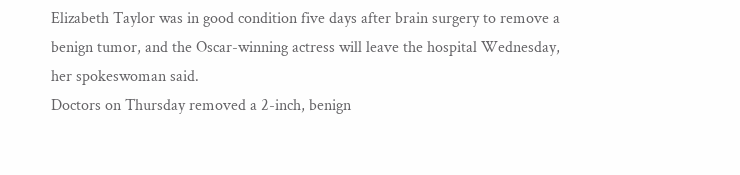Elizabeth Taylor was in good condition five days after brain surgery to remove a benign tumor, and the Oscar-winning actress will leave the hospital Wednesday, her spokeswoman said.
Doctors on Thursday removed a 2-inch, benign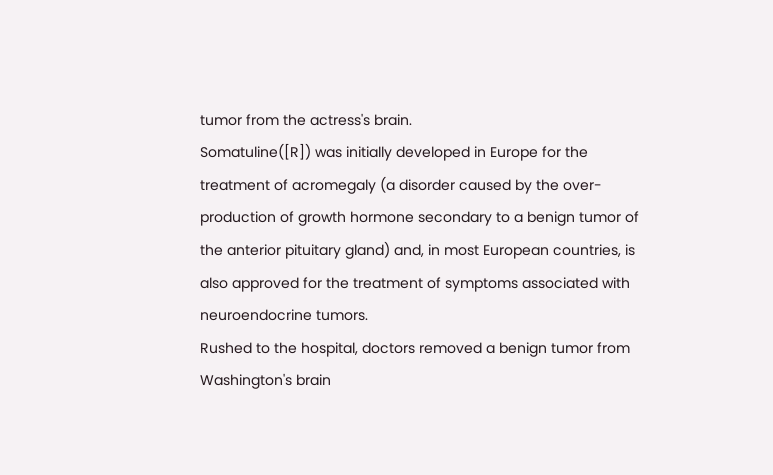tumor from the actress's brain.
Somatuline([R]) was initially developed in Europe for the treatment of acromegaly (a disorder caused by the over-production of growth hormone secondary to a benign tumor of the anterior pituitary gland) and, in most European countries, is also approved for the treatment of symptoms associated with neuroendocrine tumors.
Rushed to the hospital, doctors removed a benign tumor from Washington's brain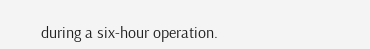during a six-hour operation.